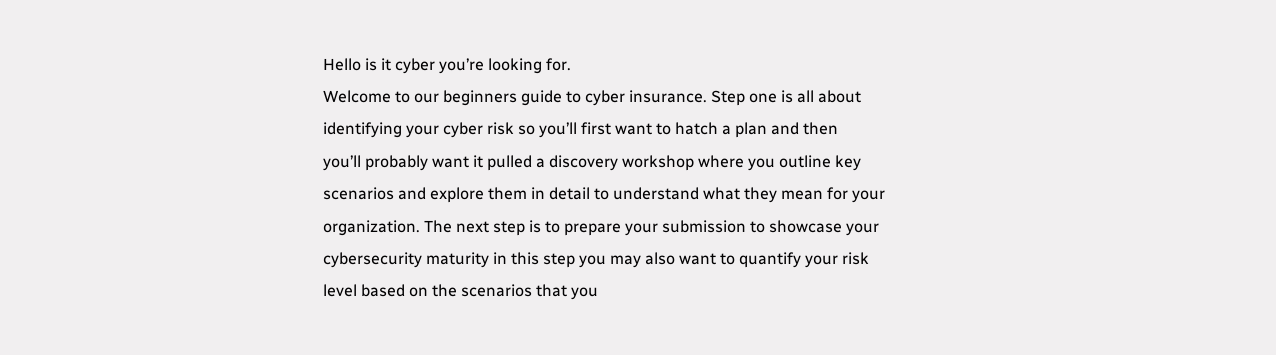Hello is it cyber you’re looking for.
Welcome to our beginners guide to cyber insurance. Step one is all about
identifying your cyber risk so you’ll first want to hatch a plan and then
you’ll probably want it pulled a discovery workshop where you outline key
scenarios and explore them in detail to understand what they mean for your
organization. The next step is to prepare your submission to showcase your
cybersecurity maturity in this step you may also want to quantify your risk
level based on the scenarios that you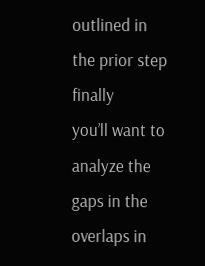outlined in the prior step finally
you’ll want to analyze the gaps in the overlaps in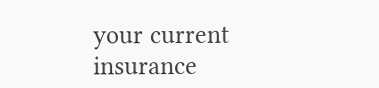your current insurance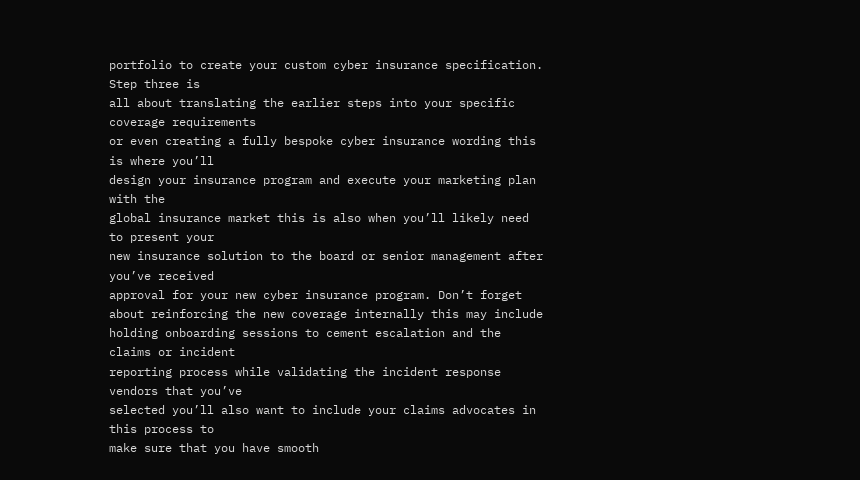portfolio to create your custom cyber insurance specification. Step three is
all about translating the earlier steps into your specific coverage requirements
or even creating a fully bespoke cyber insurance wording this is where you’ll
design your insurance program and execute your marketing plan with the
global insurance market this is also when you’ll likely need to present your
new insurance solution to the board or senior management after you’ve received
approval for your new cyber insurance program. Don’t forget about reinforcing the new coverage internally this may include
holding onboarding sessions to cement escalation and the claims or incident
reporting process while validating the incident response vendors that you’ve
selected you’ll also want to include your claims advocates in this process to
make sure that you have smooth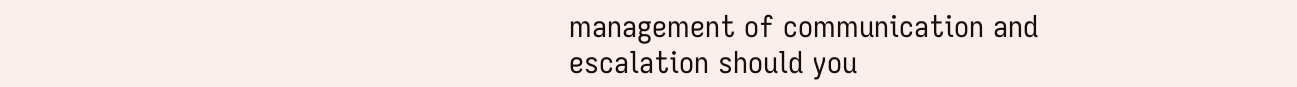management of communication and
escalation should you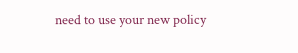need to use your new policy